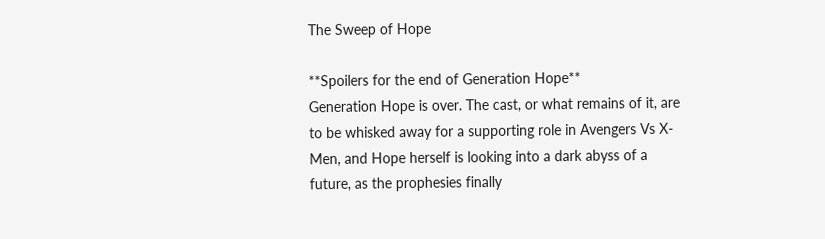The Sweep of Hope

**Spoilers for the end of Generation Hope**
Generation Hope is over. The cast, or what remains of it, are to be whisked away for a supporting role in Avengers Vs X-Men, and Hope herself is looking into a dark abyss of a future, as the prophesies finally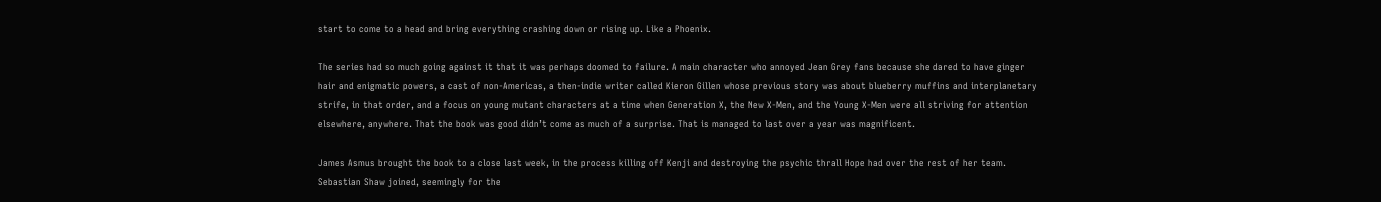start to come to a head and bring everything crashing down or rising up. Like a Phoenix.

The series had so much going against it that it was perhaps doomed to failure. A main character who annoyed Jean Grey fans because she dared to have ginger hair and enigmatic powers, a cast of non-Americas, a then-indie writer called Kieron Gillen whose previous story was about blueberry muffins and interplanetary strife, in that order, and a focus on young mutant characters at a time when Generation X, the New X-Men, and the Young X-Men were all striving for attention elsewhere, anywhere. That the book was good didn’t come as much of a surprise. That is managed to last over a year was magnificent.

James Asmus brought the book to a close last week, in the process killing off Kenji and destroying the psychic thrall Hope had over the rest of her team. Sebastian Shaw joined, seemingly for the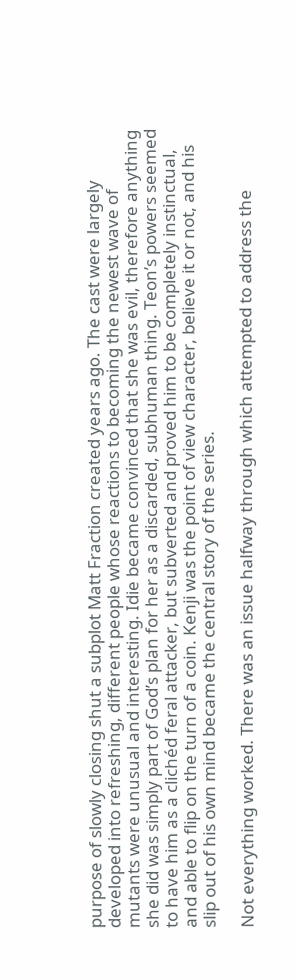purpose of slowly closing shut a subplot Matt Fraction created years ago. The cast were largely developed into refreshing, different people whose reactions to becoming the newest wave of mutants were unusual and interesting. Idie became convinced that she was evil, therefore anything she did was simply part of God’s plan for her as a discarded, subhuman thing. Teon’s powers seemed to have him as a clichéd feral attacker, but subverted and proved him to be completely instinctual, and able to flip on the turn of a coin. Kenji was the point of view character, believe it or not, and his slip out of his own mind became the central story of the series.

Not everything worked. There was an issue halfway through which attempted to address the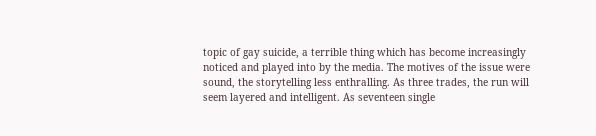topic of gay suicide, a terrible thing which has become increasingly noticed and played into by the media. The motives of the issue were sound, the storytelling less enthralling. As three trades, the run will seem layered and intelligent. As seventeen single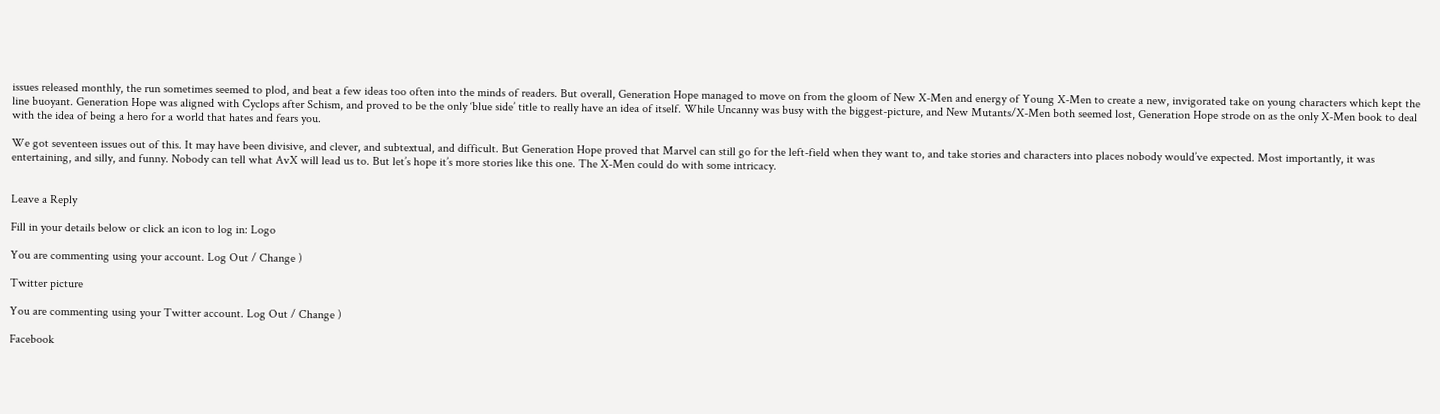issues released monthly, the run sometimes seemed to plod, and beat a few ideas too often into the minds of readers. But overall, Generation Hope managed to move on from the gloom of New X-Men and energy of Young X-Men to create a new, invigorated take on young characters which kept the line buoyant. Generation Hope was aligned with Cyclops after Schism, and proved to be the only ‘blue side’ title to really have an idea of itself. While Uncanny was busy with the biggest-picture, and New Mutants/X-Men both seemed lost, Generation Hope strode on as the only X-Men book to deal with the idea of being a hero for a world that hates and fears you.

We got seventeen issues out of this. It may have been divisive, and clever, and subtextual, and difficult. But Generation Hope proved that Marvel can still go for the left-field when they want to, and take stories and characters into places nobody would’ve expected. Most importantly, it was entertaining, and silly, and funny. Nobody can tell what AvX will lead us to. But let’s hope it’s more stories like this one. The X-Men could do with some intricacy.


Leave a Reply

Fill in your details below or click an icon to log in: Logo

You are commenting using your account. Log Out / Change )

Twitter picture

You are commenting using your Twitter account. Log Out / Change )

Facebook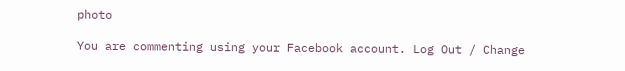photo

You are commenting using your Facebook account. Log Out / Change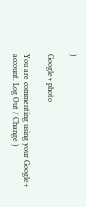)

Google+ photo

You are commenting using your Google+ account. Log Out / Change )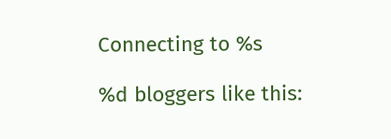Connecting to %s

%d bloggers like this: